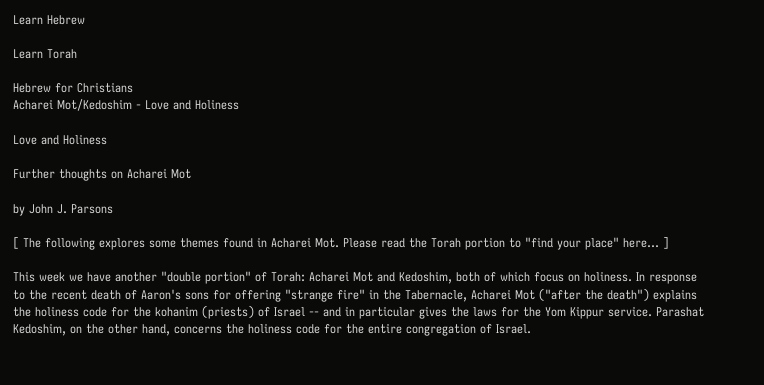Learn Hebrew

Learn Torah

Hebrew for Christians
Acharei Mot/Kedoshim - Love and Holiness

Love and Holiness

Further thoughts on Acharei Mot

by John J. Parsons

[ The following explores some themes found in Acharei Mot. Please read the Torah portion to "find your place" here... ]

This week we have another "double portion" of Torah: Acharei Mot and Kedoshim, both of which focus on holiness. In response to the recent death of Aaron's sons for offering "strange fire" in the Tabernacle, Acharei Mot ("after the death") explains the holiness code for the kohanim (priests) of Israel -- and in particular gives the laws for the Yom Kippur service. Parashat Kedoshim, on the other hand, concerns the holiness code for the entire congregation of Israel.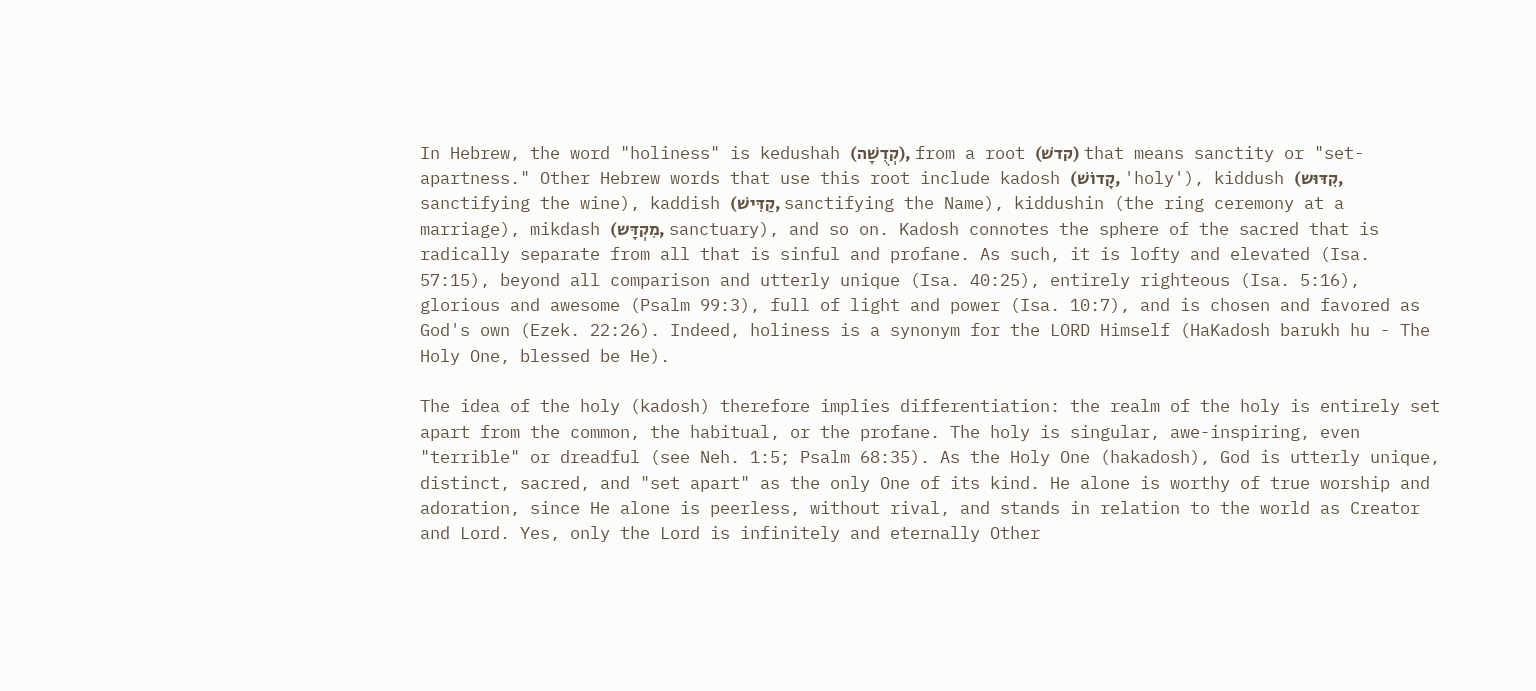In Hebrew, the word "holiness" is kedushah (קְדֻשָׁה), from a root (קדשׁ) that means sanctity or "set-apartness." Other Hebrew words that use this root include kadosh (קָדוֹשׁ, 'holy'), kiddush (קִדּוּש, sanctifying the wine), kaddish (קַדִּישׁ, sanctifying the Name), kiddushin (the ring ceremony at a marriage), mikdash (מִקְדָּש, sanctuary), and so on. Kadosh connotes the sphere of the sacred that is radically separate from all that is sinful and profane. As such, it is lofty and elevated (Isa. 57:15), beyond all comparison and utterly unique (Isa. 40:25), entirely righteous (Isa. 5:16), glorious and awesome (Psalm 99:3), full of light and power (Isa. 10:7), and is chosen and favored as God's own (Ezek. 22:26). Indeed, holiness is a synonym for the LORD Himself (HaKadosh barukh hu - The Holy One, blessed be He).

The idea of the holy (kadosh) therefore implies differentiation: the realm of the holy is entirely set apart from the common, the habitual, or the profane. The holy is singular, awe-inspiring, even "terrible" or dreadful (see Neh. 1:5; Psalm 68:35). As the Holy One (hakadosh), God is utterly unique, distinct, sacred, and "set apart" as the only One of its kind. He alone is worthy of true worship and adoration, since He alone is peerless, without rival, and stands in relation to the world as Creator and Lord. Yes, only the Lord is infinitely and eternally Other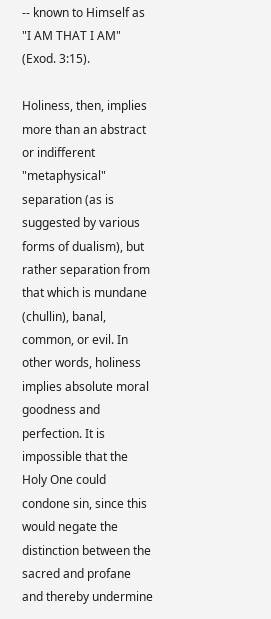-- known to Himself as "I AM THAT I AM" (Exod. 3:15).

Holiness, then, implies more than an abstract or indifferent "metaphysical" separation (as is suggested by various forms of dualism), but rather separation from that which is mundane (chullin), banal, common, or evil. In other words, holiness implies absolute moral goodness and perfection. It is impossible that the Holy One could condone sin, since this would negate the distinction between the sacred and profane and thereby undermine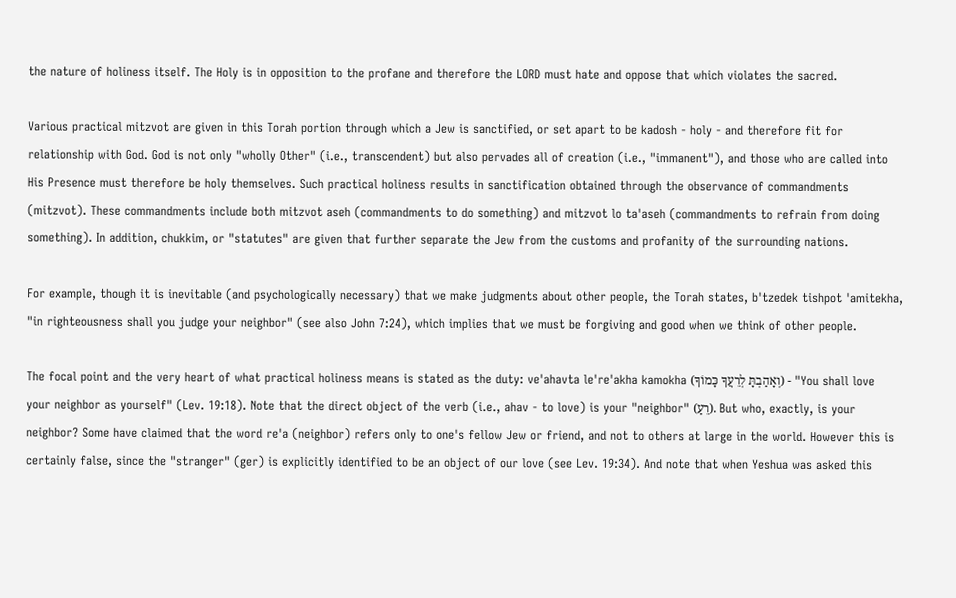the nature of holiness itself. The Holy is in opposition to the profane and therefore the LORD must hate and oppose that which violates the sacred.

Various practical mitzvot are given in this Torah portion through which a Jew is sanctified, or set apart to be kadosh - holy - and therefore fit for relationship with God. God is not only "wholly Other" (i.e., transcendent) but also pervades all of creation (i.e., "immanent"), and those who are called into His Presence must therefore be holy themselves. Such practical holiness results in sanctification obtained through the observance of commandments (mitzvot). These commandments include both mitzvot aseh (commandments to do something) and mitzvot lo ta'aseh (commandments to refrain from doing something). In addition, chukkim, or "statutes" are given that further separate the Jew from the customs and profanity of the surrounding nations.

For example, though it is inevitable (and psychologically necessary) that we make judgments about other people, the Torah states, b'tzedek tishpot 'amitekha, "in righteousness shall you judge your neighbor" (see also John 7:24), which implies that we must be forgiving and good when we think of other people.

The focal point and the very heart of what practical holiness means is stated as the duty: ve'ahavta le're'akha kamokha (וְאָהַבְתָּ לְרֵעֲךָ כָּמוֹךָ) - "You shall love your neighbor as yourself" (Lev. 19:18). Note that the direct object of the verb (i.e., ahav - to love) is your "neighbor" (רֵעַ). But who, exactly, is your neighbor? Some have claimed that the word re'a (neighbor) refers only to one's fellow Jew or friend, and not to others at large in the world. However this is certainly false, since the "stranger" (ger) is explicitly identified to be an object of our love (see Lev. 19:34). And note that when Yeshua was asked this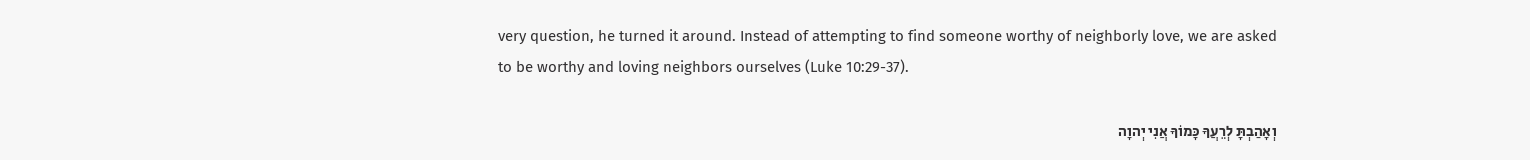very question, he turned it around. Instead of attempting to find someone worthy of neighborly love, we are asked to be worthy and loving neighbors ourselves (Luke 10:29-37).

וְאָהַבְתָּ לְרֵעֲךָ כָּמוֹךָ אֲנִי יְהוָה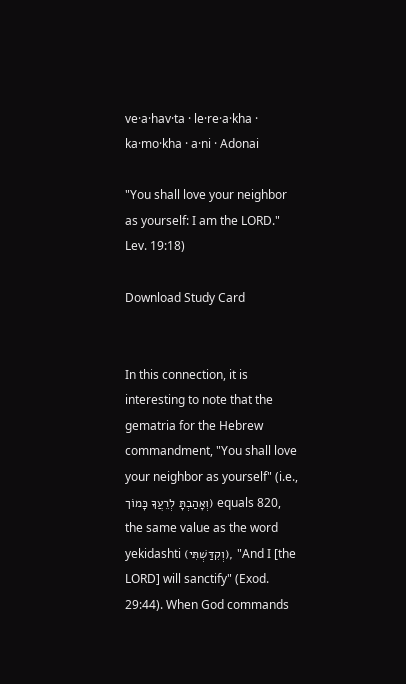ve·a·hav·ta · le·re·a·kha · ka·mo·kha · a·ni · Adonai

"You shall love your neighbor as yourself: I am the LORD."
Lev. 19:18)

Download Study Card


In this connection, it is interesting to note that the gematria for the Hebrew commandment, "You shall love your neighbor as yourself" (i.e., וְאָהַבְתָּ לְרֵעֲךָ כָּמוֹך) equals 820, the same value as the word yekidashti (וְקִדַּשְׁתִּי), "And I [the LORD] will sanctify" (Exod. 29:44). When God commands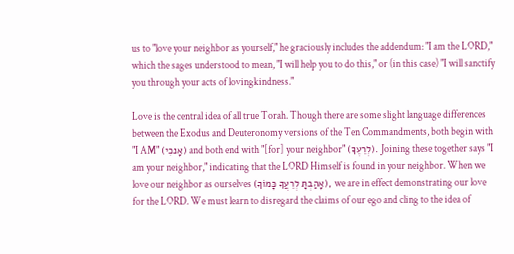us to "love your neighbor as yourself," he graciously includes the addendum: "I am the LORD," which the sages understood to mean, "I will help you to do this," or (in this case) "I will sanctify you through your acts of lovingkindness."

Love is the central idea of all true Torah. Though there are some slight language differences between the Exodus and Deuteronomy versions of the Ten Commandments, both begin with "I AM" (אָנכִי) and both end with "[for] your neighbor" (לְרֵעֶךָ). Joining these together says "I am your neighbor," indicating that the LORD Himself is found in your neighbor. When we love our neighbor as ourselves (אָהַבְתָּ לְרֵעֲךָ כָּמוֹךָ), we are in effect demonstrating our love for the LORD. We must learn to disregard the claims of our ego and cling to the idea of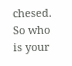chesed. So who is your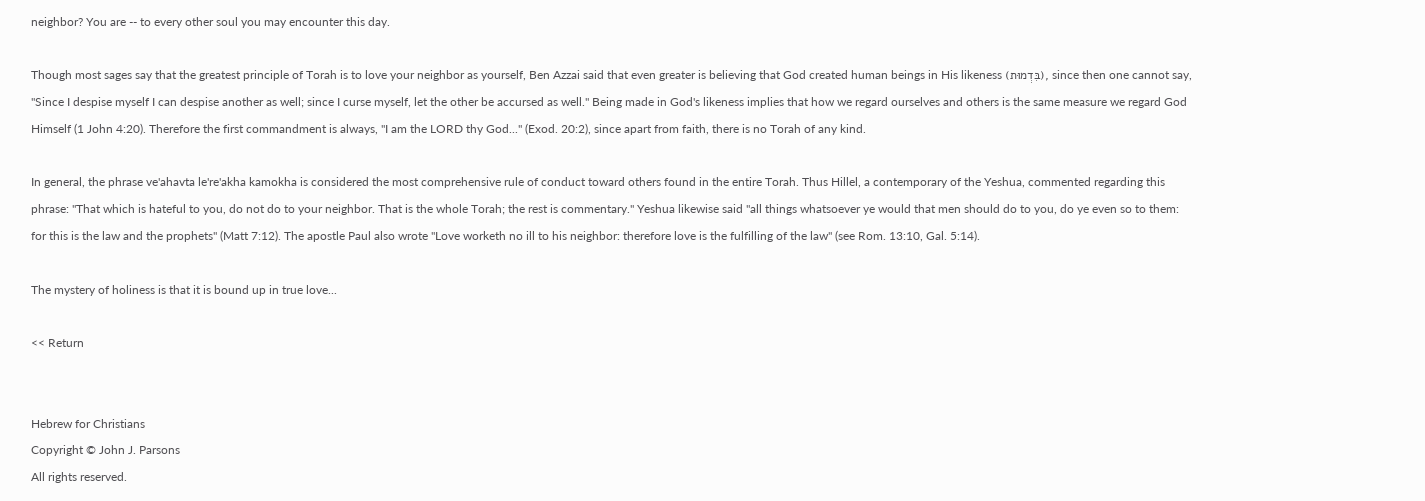neighbor? You are -- to every other soul you may encounter this day.

Though most sages say that the greatest principle of Torah is to love your neighbor as yourself, Ben Azzai said that even greater is believing that God created human beings in His likeness (בִּדְמוּת), since then one cannot say, "Since I despise myself I can despise another as well; since I curse myself, let the other be accursed as well." Being made in God's likeness implies that how we regard ourselves and others is the same measure we regard God Himself (1 John 4:20). Therefore the first commandment is always, "I am the LORD thy God..." (Exod. 20:2), since apart from faith, there is no Torah of any kind.

In general, the phrase ve'ahavta le're'akha kamokha is considered the most comprehensive rule of conduct toward others found in the entire Torah. Thus Hillel, a contemporary of the Yeshua, commented regarding this phrase: "That which is hateful to you, do not do to your neighbor. That is the whole Torah; the rest is commentary." Yeshua likewise said "all things whatsoever ye would that men should do to you, do ye even so to them: for this is the law and the prophets" (Matt 7:12). The apostle Paul also wrote "Love worketh no ill to his neighbor: therefore love is the fulfilling of the law" (see Rom. 13:10, Gal. 5:14).

The mystery of holiness is that it is bound up in true love...

<< Return


Hebrew for Christians
Copyright © John J. Parsons
All rights reserved.